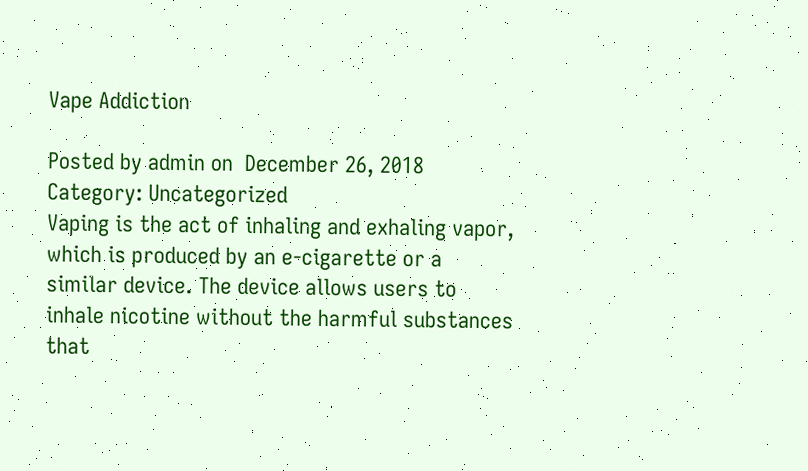Vape Addiction

Posted by admin on  December 26, 2018
Category: Uncategorized
Vaping is the act of inhaling and exhaling vapor, which is produced by an e-cigarette or a similar device. The device allows users to inhale nicotine without the harmful substances that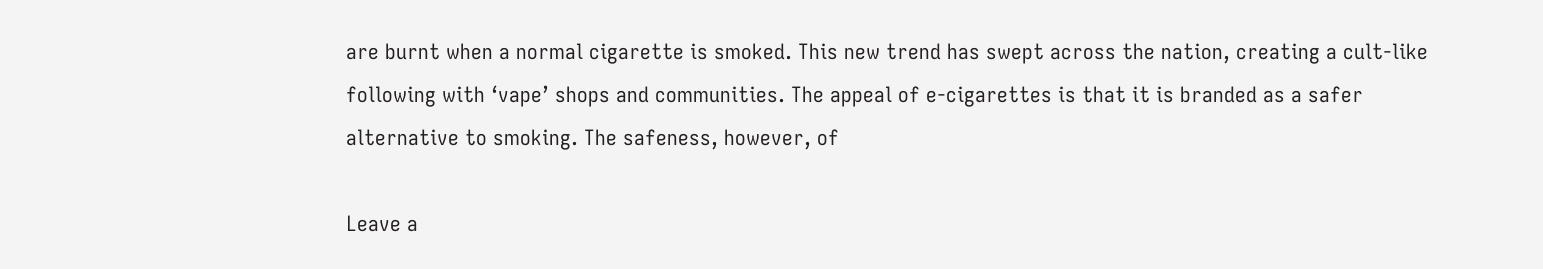are burnt when a normal cigarette is smoked. This new trend has swept across the nation, creating a cult-like following with ‘vape’ shops and communities. The appeal of e-cigarettes is that it is branded as a safer alternative to smoking. The safeness, however, of

Leave a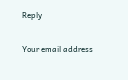Reply

Your email address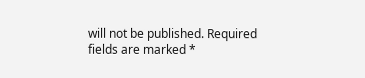will not be published. Required fields are marked *